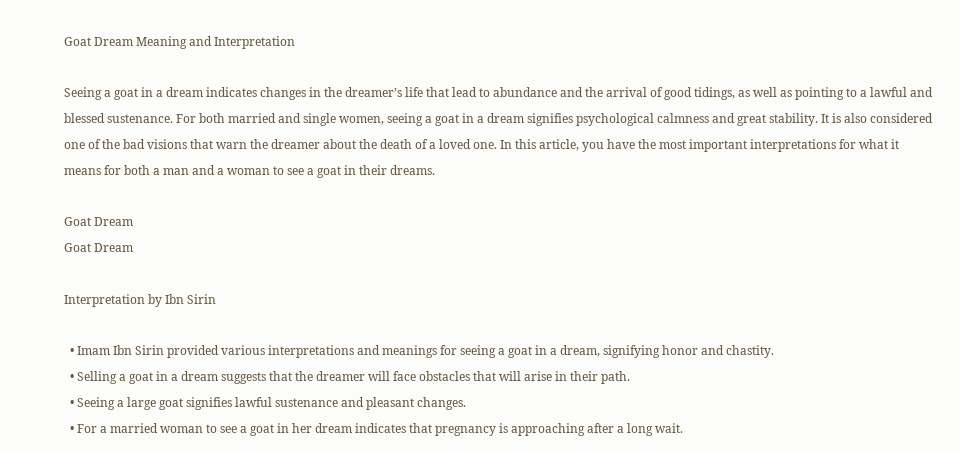Goat Dream Meaning and Interpretation

Seeing a goat in a dream indicates changes in the dreamer’s life that lead to abundance and the arrival of good tidings, as well as pointing to a lawful and blessed sustenance. For both married and single women, seeing a goat in a dream signifies psychological calmness and great stability. It is also considered one of the bad visions that warn the dreamer about the death of a loved one. In this article, you have the most important interpretations for what it means for both a man and a woman to see a goat in their dreams.

Goat Dream
Goat Dream

Interpretation by Ibn Sirin

  • Imam Ibn Sirin provided various interpretations and meanings for seeing a goat in a dream, signifying honor and chastity.
  • Selling a goat in a dream suggests that the dreamer will face obstacles that will arise in their path.
  • Seeing a large goat signifies lawful sustenance and pleasant changes.
  • For a married woman to see a goat in her dream indicates that pregnancy is approaching after a long wait.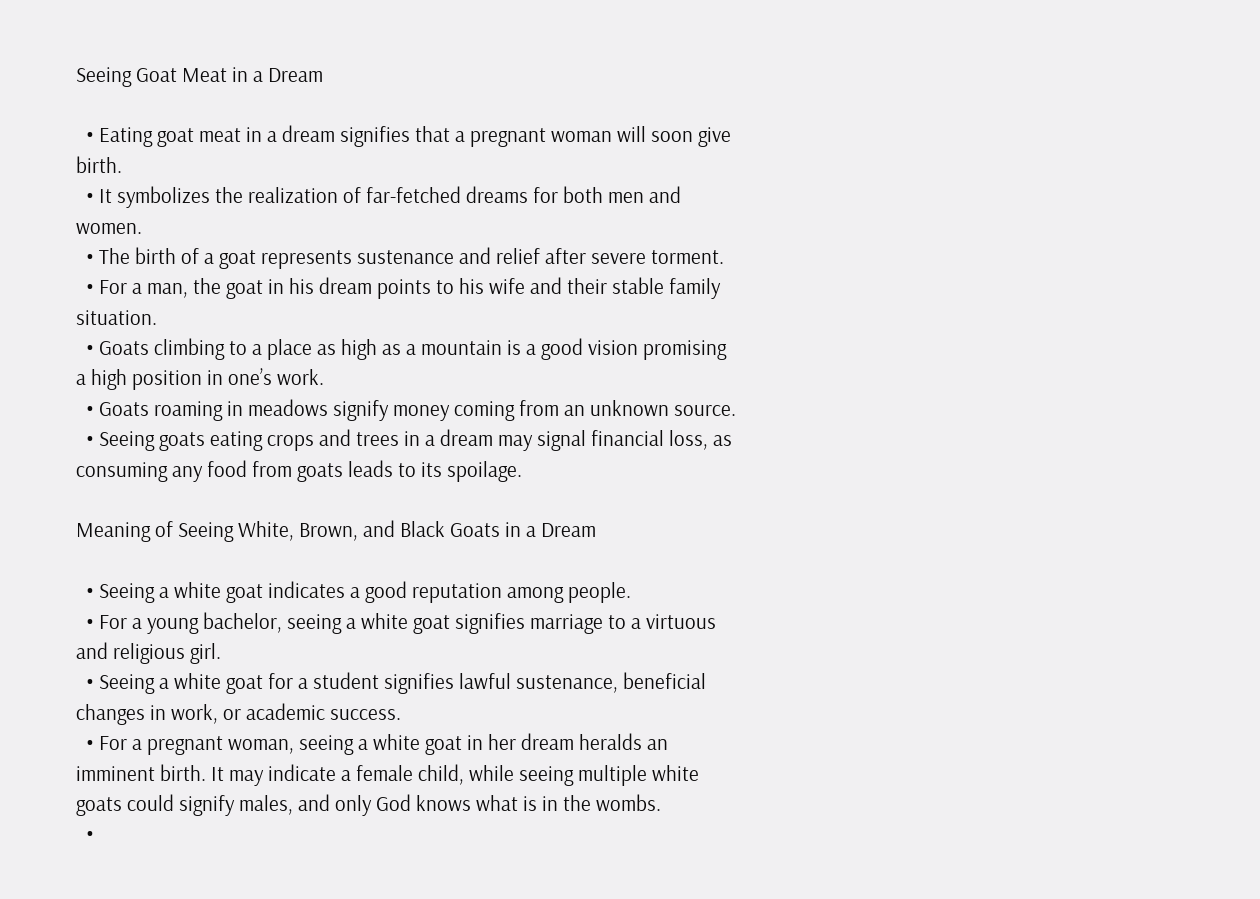Seeing Goat Meat in a Dream

  • Eating goat meat in a dream signifies that a pregnant woman will soon give birth.
  • It symbolizes the realization of far-fetched dreams for both men and women.
  • The birth of a goat represents sustenance and relief after severe torment.
  • For a man, the goat in his dream points to his wife and their stable family situation.
  • Goats climbing to a place as high as a mountain is a good vision promising a high position in one’s work.
  • Goats roaming in meadows signify money coming from an unknown source.
  • Seeing goats eating crops and trees in a dream may signal financial loss, as consuming any food from goats leads to its spoilage.

Meaning of Seeing White, Brown, and Black Goats in a Dream

  • Seeing a white goat indicates a good reputation among people.
  • For a young bachelor, seeing a white goat signifies marriage to a virtuous and religious girl.
  • Seeing a white goat for a student signifies lawful sustenance, beneficial changes in work, or academic success.
  • For a pregnant woman, seeing a white goat in her dream heralds an imminent birth. It may indicate a female child, while seeing multiple white goats could signify males, and only God knows what is in the wombs.
  •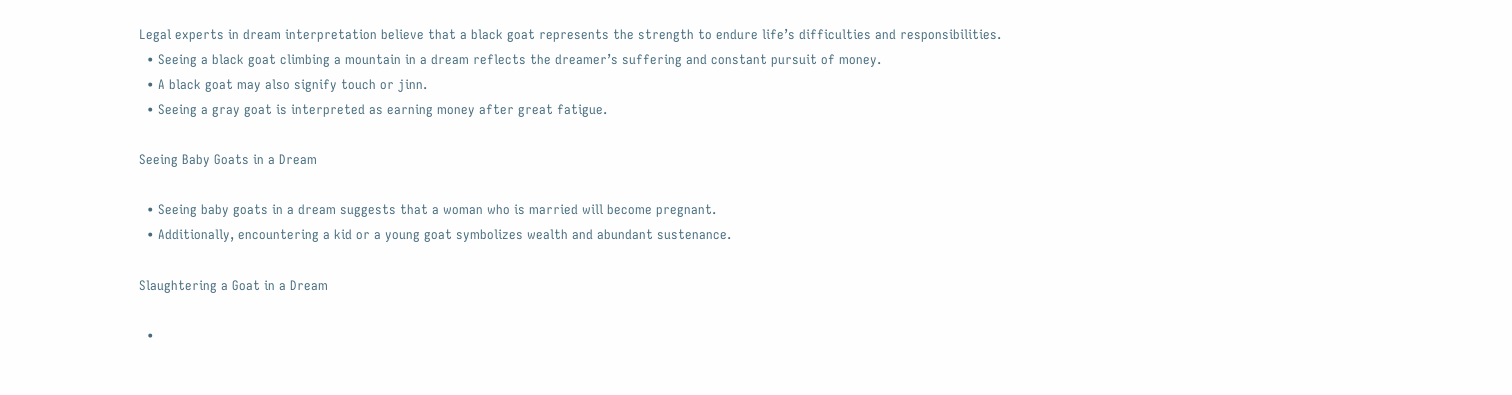Legal experts in dream interpretation believe that a black goat represents the strength to endure life’s difficulties and responsibilities.
  • Seeing a black goat climbing a mountain in a dream reflects the dreamer’s suffering and constant pursuit of money.
  • A black goat may also signify touch or jinn.
  • Seeing a gray goat is interpreted as earning money after great fatigue.

Seeing Baby Goats in a Dream

  • Seeing baby goats in a dream suggests that a woman who is married will become pregnant.
  • Additionally, encountering a kid or a young goat symbolizes wealth and abundant sustenance.

Slaughtering a Goat in a Dream

  •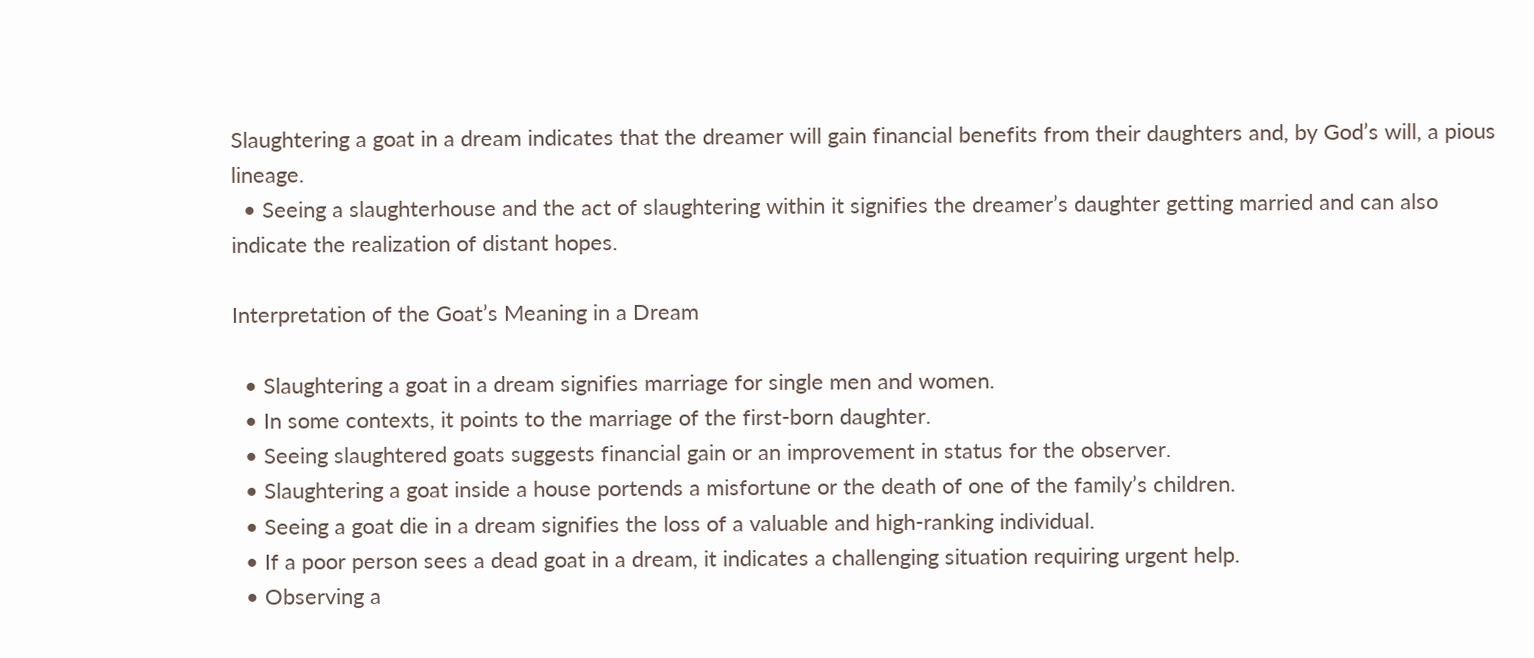Slaughtering a goat in a dream indicates that the dreamer will gain financial benefits from their daughters and, by God’s will, a pious lineage.
  • Seeing a slaughterhouse and the act of slaughtering within it signifies the dreamer’s daughter getting married and can also indicate the realization of distant hopes.

Interpretation of the Goat’s Meaning in a Dream

  • Slaughtering a goat in a dream signifies marriage for single men and women.
  • In some contexts, it points to the marriage of the first-born daughter.
  • Seeing slaughtered goats suggests financial gain or an improvement in status for the observer.
  • Slaughtering a goat inside a house portends a misfortune or the death of one of the family’s children.
  • Seeing a goat die in a dream signifies the loss of a valuable and high-ranking individual.
  • If a poor person sees a dead goat in a dream, it indicates a challenging situation requiring urgent help.
  • Observing a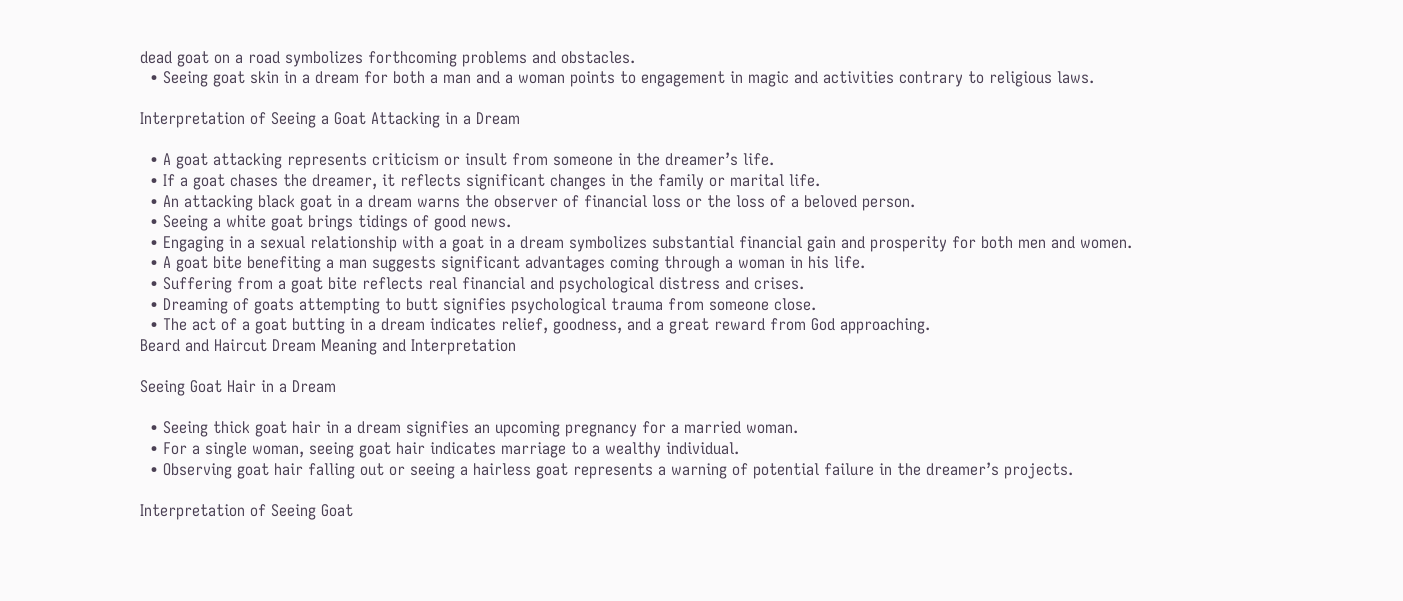dead goat on a road symbolizes forthcoming problems and obstacles.
  • Seeing goat skin in a dream for both a man and a woman points to engagement in magic and activities contrary to religious laws.

Interpretation of Seeing a Goat Attacking in a Dream

  • A goat attacking represents criticism or insult from someone in the dreamer’s life.
  • If a goat chases the dreamer, it reflects significant changes in the family or marital life.
  • An attacking black goat in a dream warns the observer of financial loss or the loss of a beloved person.
  • Seeing a white goat brings tidings of good news.
  • Engaging in a sexual relationship with a goat in a dream symbolizes substantial financial gain and prosperity for both men and women.
  • A goat bite benefiting a man suggests significant advantages coming through a woman in his life.
  • Suffering from a goat bite reflects real financial and psychological distress and crises.
  • Dreaming of goats attempting to butt signifies psychological trauma from someone close.
  • The act of a goat butting in a dream indicates relief, goodness, and a great reward from God approaching.
Beard and Haircut Dream Meaning and Interpretation

Seeing Goat Hair in a Dream

  • Seeing thick goat hair in a dream signifies an upcoming pregnancy for a married woman.
  • For a single woman, seeing goat hair indicates marriage to a wealthy individual.
  • Observing goat hair falling out or seeing a hairless goat represents a warning of potential failure in the dreamer’s projects.

Interpretation of Seeing Goat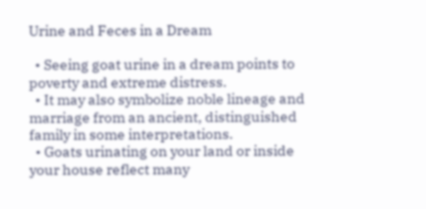Urine and Feces in a Dream

  • Seeing goat urine in a dream points to poverty and extreme distress.
  • It may also symbolize noble lineage and marriage from an ancient, distinguished family in some interpretations.
  • Goats urinating on your land or inside your house reflect many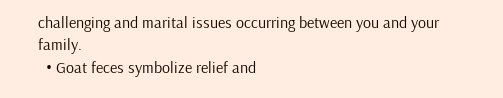challenging and marital issues occurring between you and your family.
  • Goat feces symbolize relief and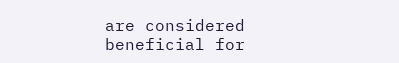are considered beneficial for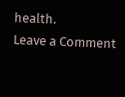health.
Leave a Comment